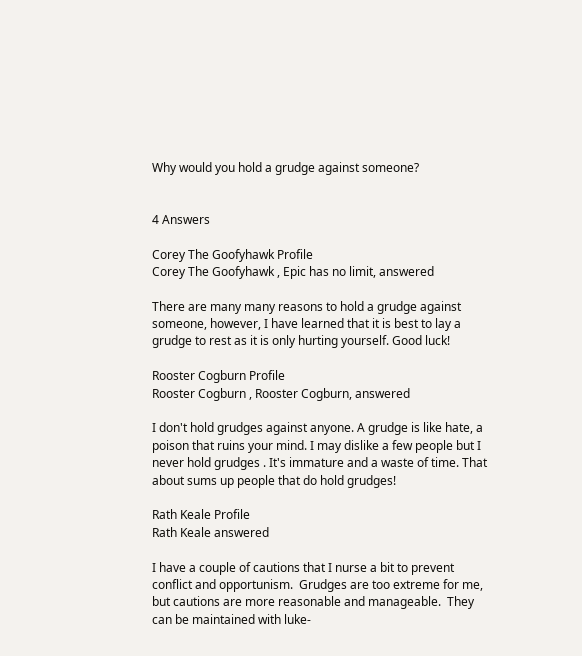Why would you hold a grudge against someone?


4 Answers

Corey The Goofyhawk Profile
Corey The Goofyhawk , Epic has no limit, answered

There are many many reasons to hold a grudge against someone, however, I have learned that it is best to lay a grudge to rest as it is only hurting yourself. Good luck!

Rooster Cogburn Profile
Rooster Cogburn , Rooster Cogburn, answered

I don't hold grudges against anyone. A grudge is like hate, a poison that ruins your mind. I may dislike a few people but I never hold grudges . It's immature and a waste of time. That about sums up people that do hold grudges!

Rath Keale Profile
Rath Keale answered

I have a couple of cautions that I nurse a bit to prevent conflict and opportunism.  Grudges are too extreme for me, but cautions are more reasonable and manageable.  They can be maintained with luke-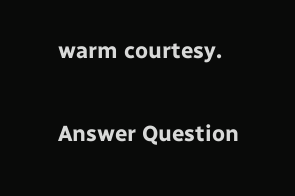warm courtesy.

Answer Question